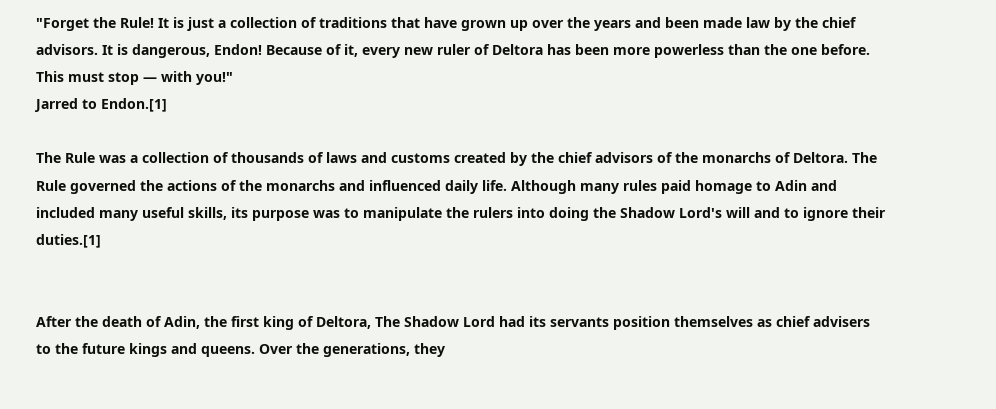"Forget the Rule! It is just a collection of traditions that have grown up over the years and been made law by the chief advisors. It is dangerous, Endon! Because of it, every new ruler of Deltora has been more powerless than the one before. This must stop — with you!"
Jarred to Endon.[1]

The Rule was a collection of thousands of laws and customs created by the chief advisors of the monarchs of Deltora. The Rule governed the actions of the monarchs and influenced daily life. Although many rules paid homage to Adin and included many useful skills, its purpose was to manipulate the rulers into doing the Shadow Lord's will and to ignore their duties.[1]


After the death of Adin, the first king of Deltora, The Shadow Lord had its servants position themselves as chief advisers to the future kings and queens. Over the generations, they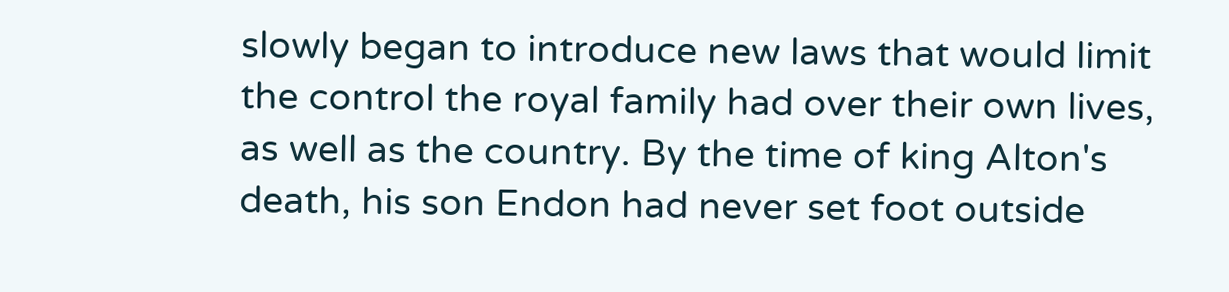slowly began to introduce new laws that would limit the control the royal family had over their own lives, as well as the country. By the time of king Alton's death, his son Endon had never set foot outside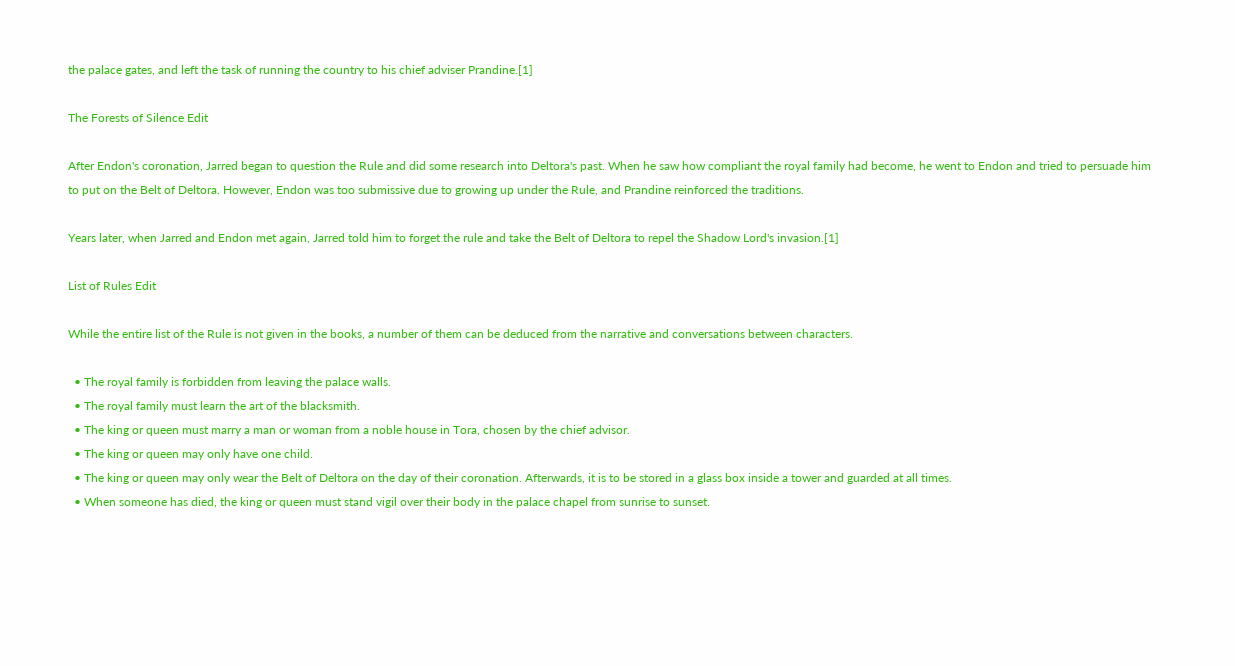the palace gates, and left the task of running the country to his chief adviser Prandine.[1]

The Forests of Silence Edit

After Endon's coronation, Jarred began to question the Rule and did some research into Deltora's past. When he saw how compliant the royal family had become, he went to Endon and tried to persuade him to put on the Belt of Deltora. However, Endon was too submissive due to growing up under the Rule, and Prandine reinforced the traditions.

Years later, when Jarred and Endon met again, Jarred told him to forget the rule and take the Belt of Deltora to repel the Shadow Lord's invasion.[1]

List of Rules Edit

While the entire list of the Rule is not given in the books, a number of them can be deduced from the narrative and conversations between characters.

  • The royal family is forbidden from leaving the palace walls.
  • The royal family must learn the art of the blacksmith.
  • The king or queen must marry a man or woman from a noble house in Tora, chosen by the chief advisor.
  • The king or queen may only have one child.
  • The king or queen may only wear the Belt of Deltora on the day of their coronation. Afterwards, it is to be stored in a glass box inside a tower and guarded at all times.
  • When someone has died, the king or queen must stand vigil over their body in the palace chapel from sunrise to sunset.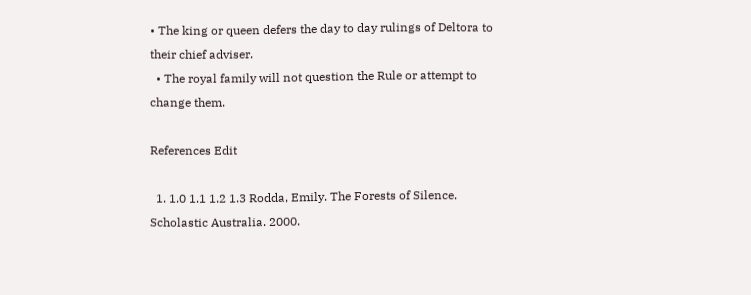• The king or queen defers the day to day rulings of Deltora to their chief adviser.
  • The royal family will not question the Rule or attempt to change them.

References Edit

  1. 1.0 1.1 1.2 1.3 Rodda, Emily. The Forests of Silence. Scholastic Australia. 2000.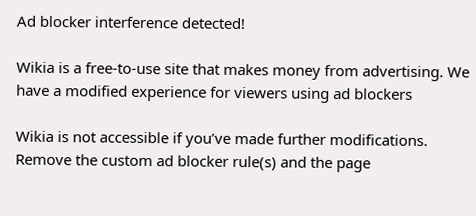Ad blocker interference detected!

Wikia is a free-to-use site that makes money from advertising. We have a modified experience for viewers using ad blockers

Wikia is not accessible if you’ve made further modifications. Remove the custom ad blocker rule(s) and the page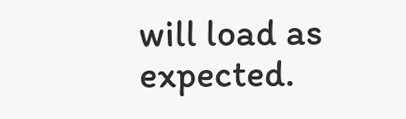will load as expected.